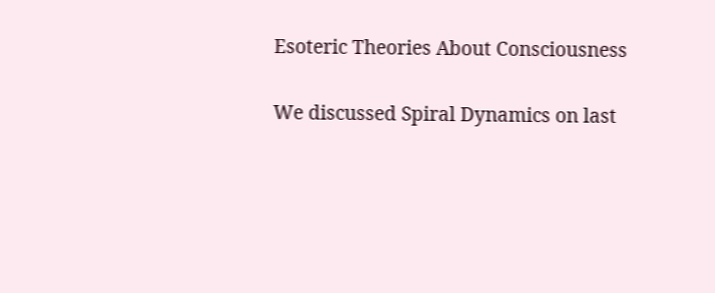Esoteric Theories About Consciousness

We discussed Spiral Dynamics on last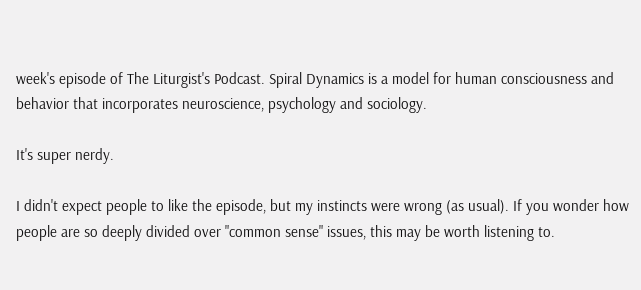week's episode of The Liturgist's Podcast. Spiral Dynamics is a model for human consciousness and behavior that incorporates neuroscience, psychology and sociology.

It's super nerdy.

I didn't expect people to like the episode, but my instincts were wrong (as usual). If you wonder how people are so deeply divided over "common sense" issues, this may be worth listening to.